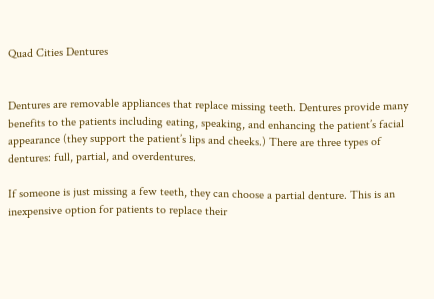Quad Cities Dentures


Dentures are removable appliances that replace missing teeth. Dentures provide many benefits to the patients including eating, speaking, and enhancing the patient’s facial appearance (they support the patient’s lips and cheeks.) There are three types of dentures: full, partial, and overdentures.

If someone is just missing a few teeth, they can choose a partial denture. This is an inexpensive option for patients to replace their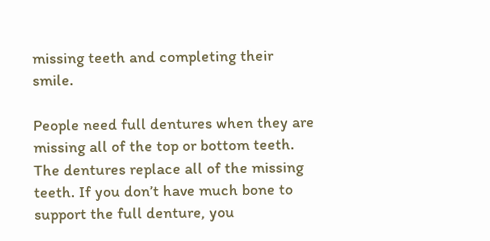missing teeth and completing their smile.

People need full dentures when they are missing all of the top or bottom teeth. The dentures replace all of the missing teeth. If you don’t have much bone to support the full denture, you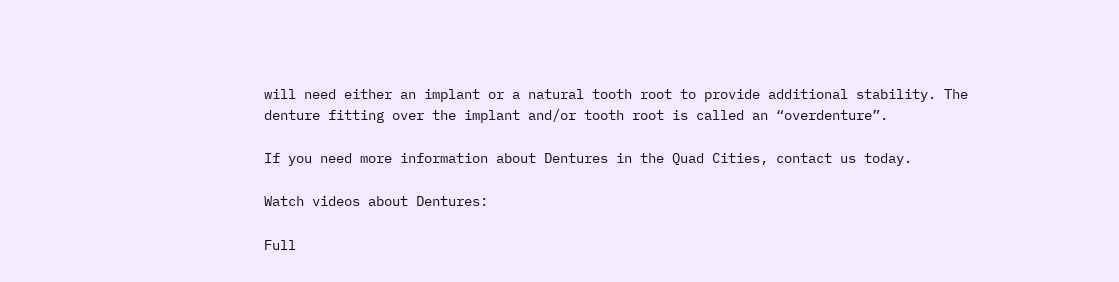will need either an implant or a natural tooth root to provide additional stability. The denture fitting over the implant and/or tooth root is called an “overdenture”.

If you need more information about Dentures in the Quad Cities, contact us today.

Watch videos about Dentures:

Full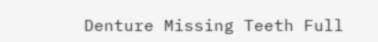Denture Missing Teeth Full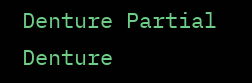Denture Partial Denture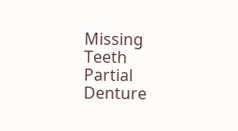Missing Teeth Partial Denture